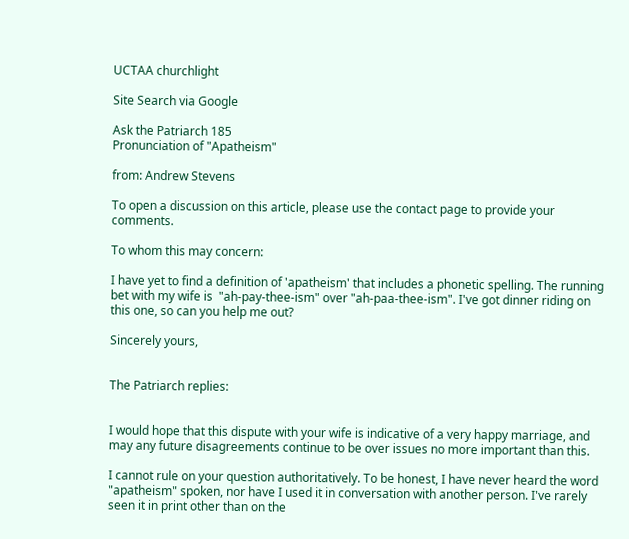UCTAA churchlight

Site Search via Google

Ask the Patriarch 185
Pronunciation of "Apatheism"

from: Andrew Stevens

To open a discussion on this article, please use the contact page to provide your comments.

To whom this may concern:

I have yet to find a definition of 'apatheism' that includes a phonetic spelling. The running bet with my wife is  "ah-pay-thee-ism" over "ah-paa-thee-ism". I've got dinner riding on this one, so can you help me out?

Sincerely yours,


The Patriarch replies:


I would hope that this dispute with your wife is indicative of a very happy marriage, and may any future disagreements continue to be over issues no more important than this.

I cannot rule on your question authoritatively. To be honest, I have never heard the word "apatheism" spoken, nor have I used it in conversation with another person. I've rarely seen it in print other than on the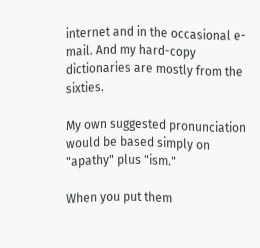internet and in the occasional e-mail. And my hard-copy dictionaries are mostly from the sixties.

My own suggested pronunciation would be based simply on "apathy" plus "ism."

When you put them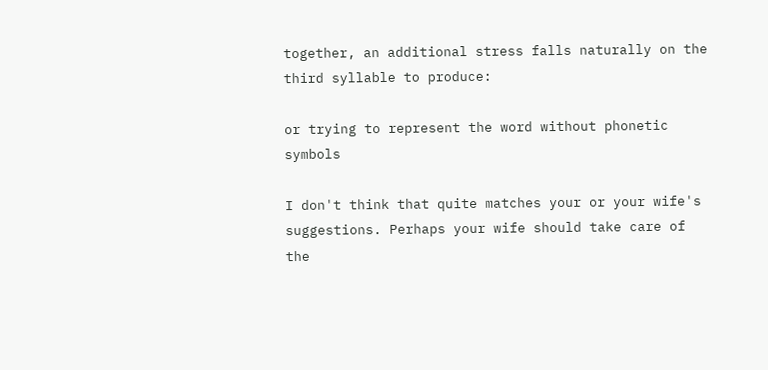together, an additional stress falls naturally on the third syllable to produce:

or trying to represent the word without phonetic symbols

I don't think that quite matches your or your wife's suggestions. Perhaps your wife should take care of the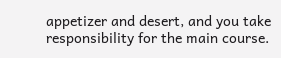appetizer and desert, and you take responsibility for the main course.